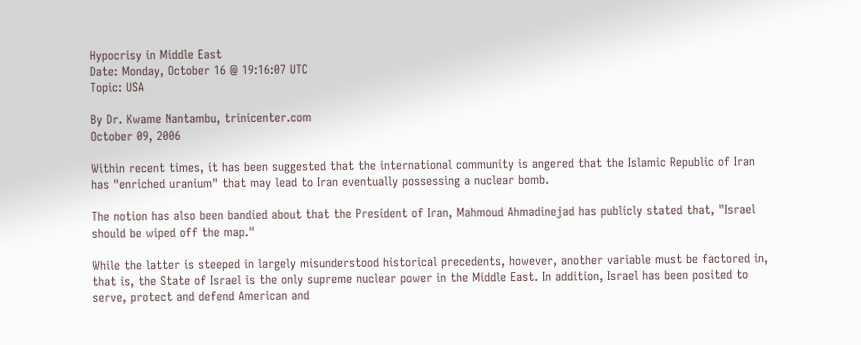Hypocrisy in Middle East
Date: Monday, October 16 @ 19:16:07 UTC
Topic: USA

By Dr. Kwame Nantambu, trinicenter.com
October 09, 2006

Within recent times, it has been suggested that the international community is angered that the Islamic Republic of Iran has "enriched uranium" that may lead to Iran eventually possessing a nuclear bomb.

The notion has also been bandied about that the President of Iran, Mahmoud Ahmadinejad has publicly stated that, "Israel should be wiped off the map."

While the latter is steeped in largely misunderstood historical precedents, however, another variable must be factored in, that is, the State of Israel is the only supreme nuclear power in the Middle East. In addition, Israel has been posited to serve, protect and defend American and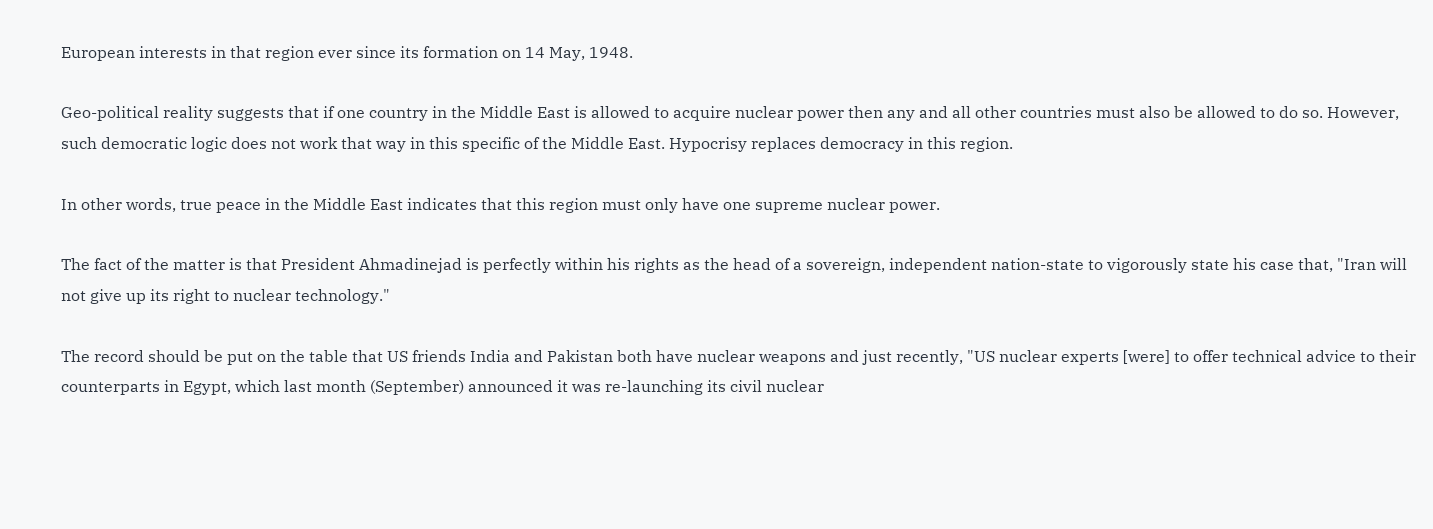European interests in that region ever since its formation on 14 May, 1948.

Geo-political reality suggests that if one country in the Middle East is allowed to acquire nuclear power then any and all other countries must also be allowed to do so. However, such democratic logic does not work that way in this specific of the Middle East. Hypocrisy replaces democracy in this region.

In other words, true peace in the Middle East indicates that this region must only have one supreme nuclear power.

The fact of the matter is that President Ahmadinejad is perfectly within his rights as the head of a sovereign, independent nation-state to vigorously state his case that, "Iran will not give up its right to nuclear technology."

The record should be put on the table that US friends India and Pakistan both have nuclear weapons and just recently, "US nuclear experts [were] to offer technical advice to their counterparts in Egypt, which last month (September) announced it was re-launching its civil nuclear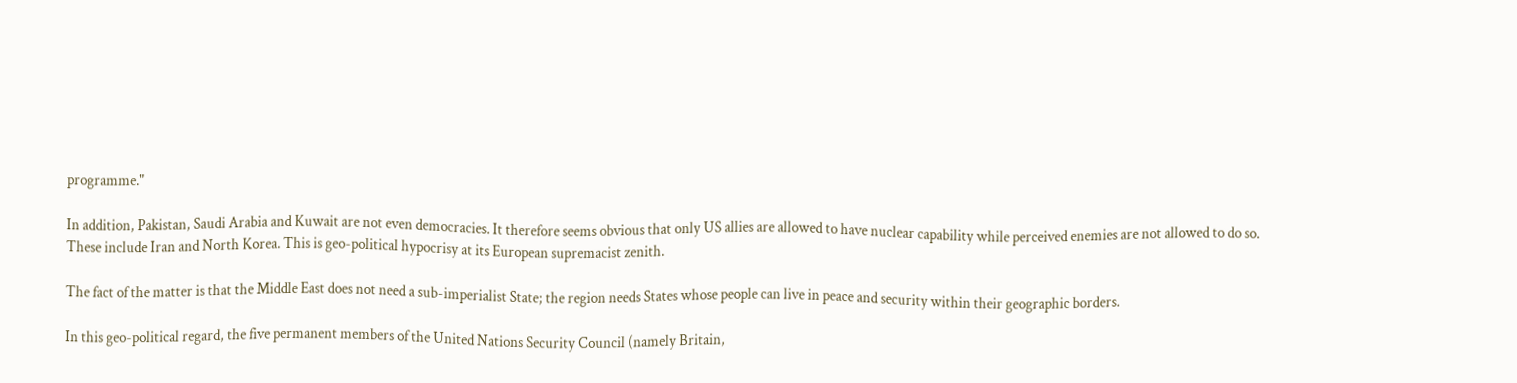programme."

In addition, Pakistan, Saudi Arabia and Kuwait are not even democracies. It therefore seems obvious that only US allies are allowed to have nuclear capability while perceived enemies are not allowed to do so. These include Iran and North Korea. This is geo-political hypocrisy at its European supremacist zenith.

The fact of the matter is that the Middle East does not need a sub-imperialist State; the region needs States whose people can live in peace and security within their geographic borders.

In this geo-political regard, the five permanent members of the United Nations Security Council (namely Britain,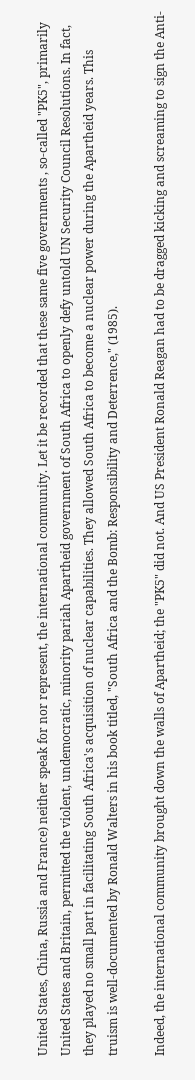United States, China, Russia and France) neither speak for nor represent, the international community. Let it be recorded that these same five governments , so-called "PK5", primarily United States and Britain, permitted the violent, undemocratic, minority pariah Apartheid government of South Africa to openly defy untold UN Security Council Resolutions. In fact, they played no small part in facilitating South Africa's acquisition of nuclear capabilities. They allowed South Africa to become a nuclear power during the Apartheid years. This truism is well-documented by Ronald Walters in his book titled, "South Africa and the Bomb: Responsibility and Deterrence," (1985).

Indeed, the international community brought down the walls of Apartheid; the "PK5" did not. And US President Ronald Reagan had to be dragged kicking and screaming to sign the Anti-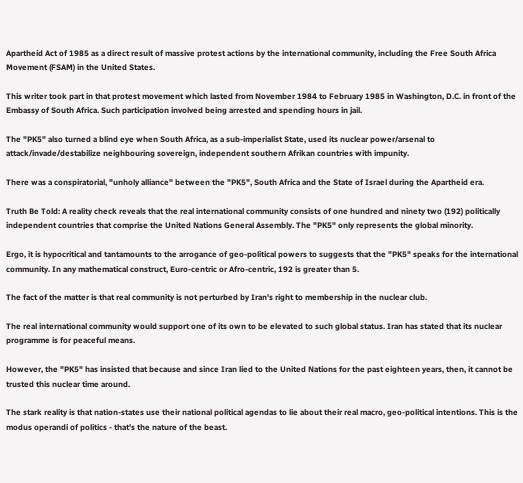Apartheid Act of 1985 as a direct result of massive protest actions by the international community, including the Free South Africa Movement (FSAM) in the United States.

This writer took part in that protest movement which lasted from November 1984 to February 1985 in Washington, D.C. in front of the Embassy of South Africa. Such participation involved being arrested and spending hours in jail.

The "PK5" also turned a blind eye when South Africa, as a sub-imperialist State, used its nuclear power/arsenal to attack/invade/destabilize neighbouring sovereign, independent southern Afrikan countries with impunity.

There was a conspiratorial, "unholy alliance" between the "PK5", South Africa and the State of Israel during the Apartheid era.

Truth Be Told: A reality check reveals that the real international community consists of one hundred and ninety two (192) politically independent countries that comprise the United Nations General Assembly. The "PK5" only represents the global minority.

Ergo, it is hypocritical and tantamounts to the arrogance of geo-political powers to suggests that the "PK5" speaks for the international community. In any mathematical construct, Euro-centric or Afro-centric, 192 is greater than 5.

The fact of the matter is that real community is not perturbed by Iran's right to membership in the nuclear club.

The real international community would support one of its own to be elevated to such global status. Iran has stated that its nuclear programme is for peaceful means.

However, the "PK5" has insisted that because and since Iran lied to the United Nations for the past eighteen years, then, it cannot be trusted this nuclear time around.

The stark reality is that nation-states use their national political agendas to lie about their real macro, geo-political intentions. This is the modus operandi of politics - that's the nature of the beast.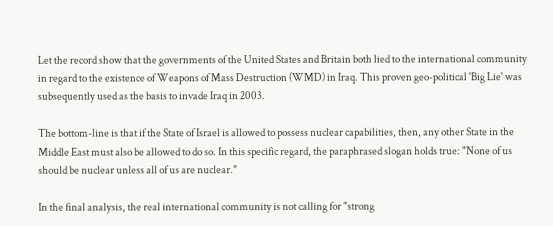Let the record show that the governments of the United States and Britain both lied to the international community in regard to the existence of Weapons of Mass Destruction (WMD) in Iraq. This proven geo-political 'Big Lie' was subsequently used as the basis to invade Iraq in 2003.

The bottom-line is that if the State of Israel is allowed to possess nuclear capabilities, then, any other State in the Middle East must also be allowed to do so. In this specific regard, the paraphrased slogan holds true: "None of us should be nuclear unless all of us are nuclear."

In the final analysis, the real international community is not calling for "strong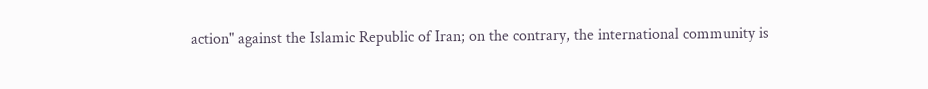action" against the Islamic Republic of Iran; on the contrary, the international community is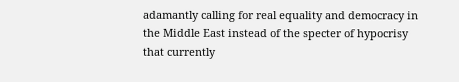adamantly calling for real equality and democracy in the Middle East instead of the specter of hypocrisy that currently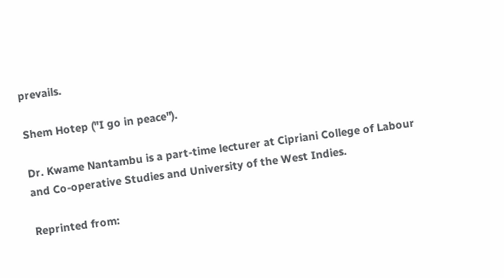prevails.

Shem Hotep ("I go in peace").

Dr. Kwame Nantambu is a part-time lecturer at Cipriani College of Labour and Co-operative Studies and University of the West Indies.

Reprinted from: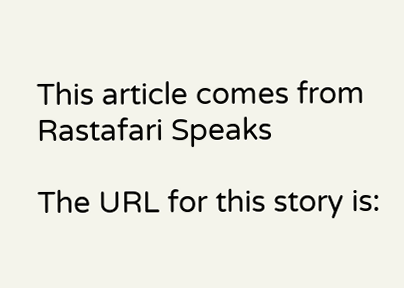This article comes from Rastafari Speaks

The URL for this story is: